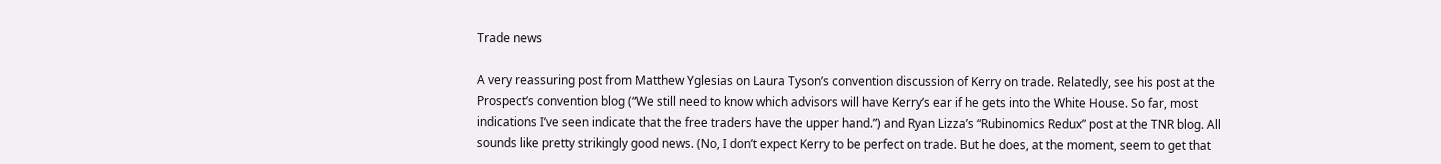Trade news

A very reassuring post from Matthew Yglesias on Laura Tyson’s convention discussion of Kerry on trade. Relatedly, see his post at the Prospect’s convention blog (“We still need to know which advisors will have Kerry’s ear if he gets into the White House. So far, most indications I’ve seen indicate that the free traders have the upper hand.”) and Ryan Lizza’s “Rubinomics Redux” post at the TNR blog. All sounds like pretty strikingly good news. (No, I don’t expect Kerry to be perfect on trade. But he does, at the moment, seem to get that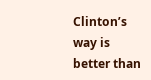Clinton’s way is better than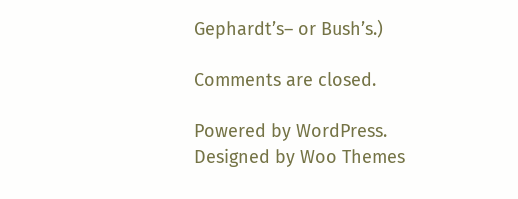Gephardt’s– or Bush’s.)

Comments are closed.

Powered by WordPress. Designed by Woo Themes